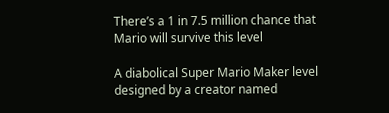There’s a 1 in 7.5 million chance that Mario will survive this level

A diabolical Super Mario Maker level designed by a creator named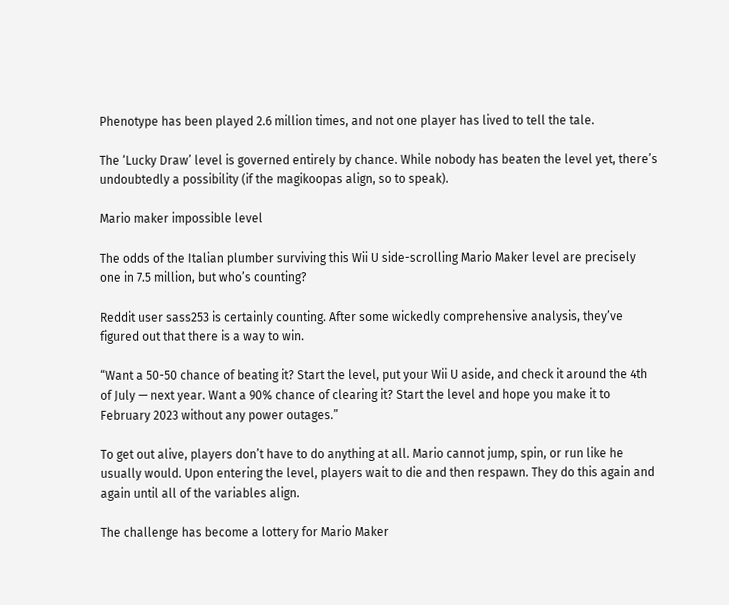Phenotype has been played 2.6 million times, and not one player has lived to tell the tale.

The ‘Lucky Draw’ level is governed entirely by chance. While nobody has beaten the level yet, there’s undoubtedly a possibility (if the magikoopas align, so to speak).

Mario maker impossible level

The odds of the Italian plumber surviving this Wii U side-scrolling Mario Maker level are precisely one in 7.5 million, but who’s counting?

Reddit user sass253 is certainly counting. After some wickedly comprehensive analysis, they’ve figured out that there is a way to win.

“Want a 50-50 chance of beating it? Start the level, put your Wii U aside, and check it around the 4th of July — next year. Want a 90% chance of clearing it? Start the level and hope you make it to February 2023 without any power outages.”

To get out alive, players don’t have to do anything at all. Mario cannot jump, spin, or run like he usually would. Upon entering the level, players wait to die and then respawn. They do this again and again until all of the variables align.

The challenge has become a lottery for Mario Maker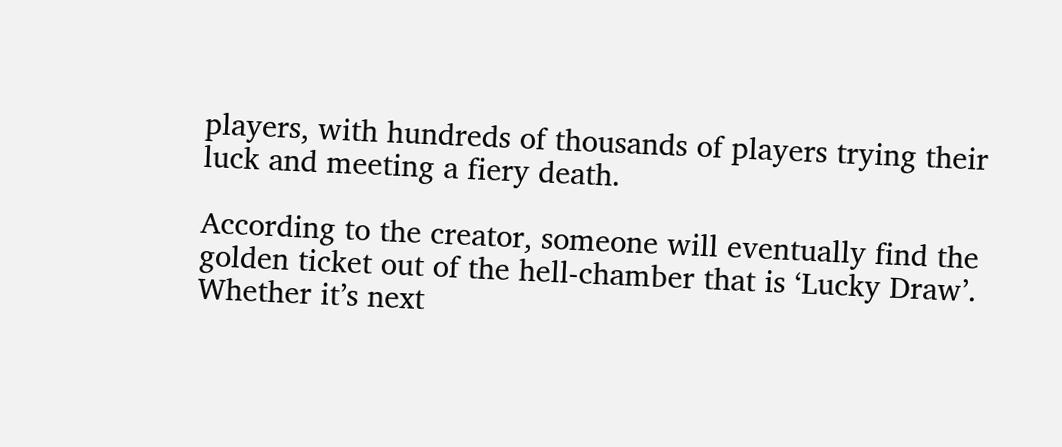players, with hundreds of thousands of players trying their luck and meeting a fiery death.

According to the creator, someone will eventually find the golden ticket out of the hell-chamber that is ‘Lucky Draw’. Whether it’s next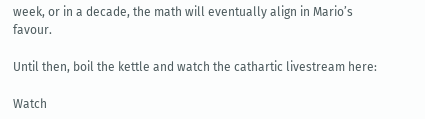week, or in a decade, the math will eventually align in Mario’s favour.

Until then, boil the kettle and watch the cathartic livestream here:

Watch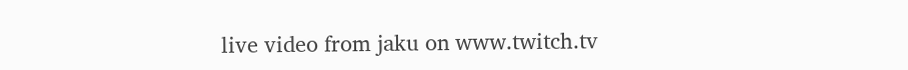live video from jaku on www.twitch.tv